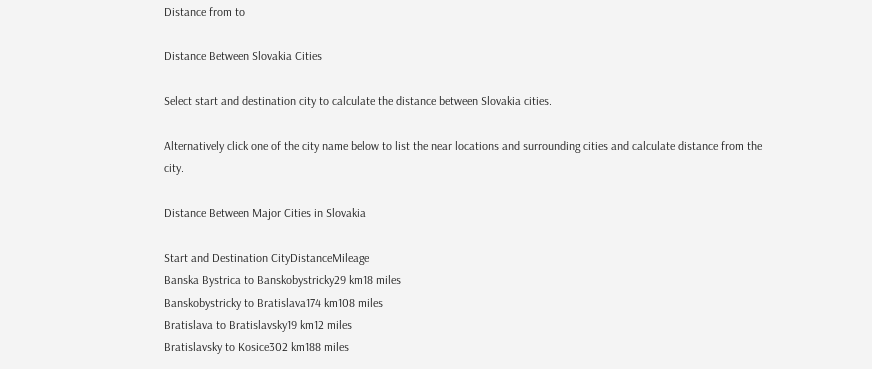Distance from to

Distance Between Slovakia Cities

Select start and destination city to calculate the distance between Slovakia cities.

Alternatively click one of the city name below to list the near locations and surrounding cities and calculate distance from the city.

Distance Between Major Cities in Slovakia

Start and Destination CityDistanceMileage
Banska Bystrica to Banskobystricky29 km18 miles
Banskobystricky to Bratislava174 km108 miles
Bratislava to Bratislavsky19 km12 miles
Bratislavsky to Kosice302 km188 miles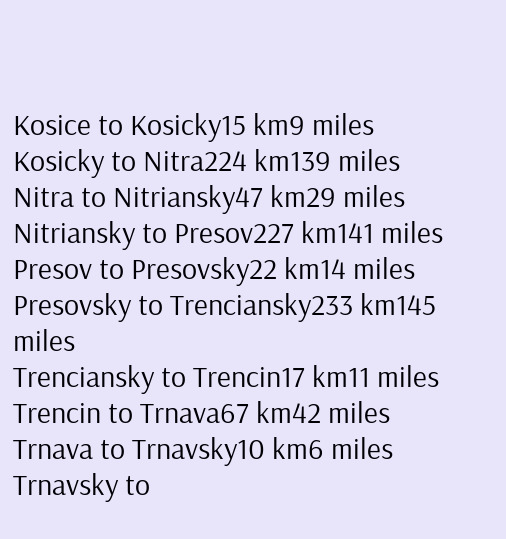Kosice to Kosicky15 km9 miles
Kosicky to Nitra224 km139 miles
Nitra to Nitriansky47 km29 miles
Nitriansky to Presov227 km141 miles
Presov to Presovsky22 km14 miles
Presovsky to Trenciansky233 km145 miles
Trenciansky to Trencin17 km11 miles
Trencin to Trnava67 km42 miles
Trnava to Trnavsky10 km6 miles
Trnavsky to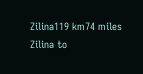Zilina119 km74 miles
Zilina to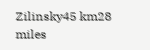Zilinsky45 km28 miles